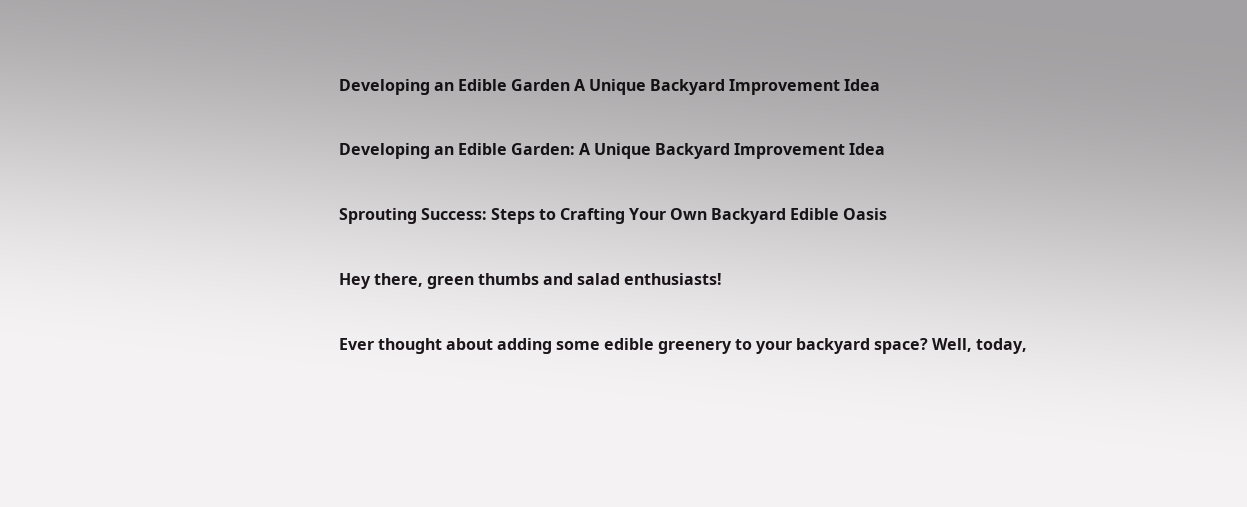Developing an Edible Garden A Unique Backyard Improvement Idea

Developing an Edible Garden: A Unique Backyard Improvement Idea

Sprouting Success: Steps to Crafting Your Own Backyard Edible Oasis

Hey there, green thumbs and salad enthusiasts!

Ever thought about adding some edible greenery to your backyard space? Well, today,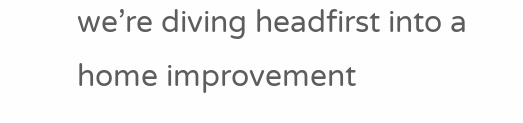we’re diving headfirst into a home improvement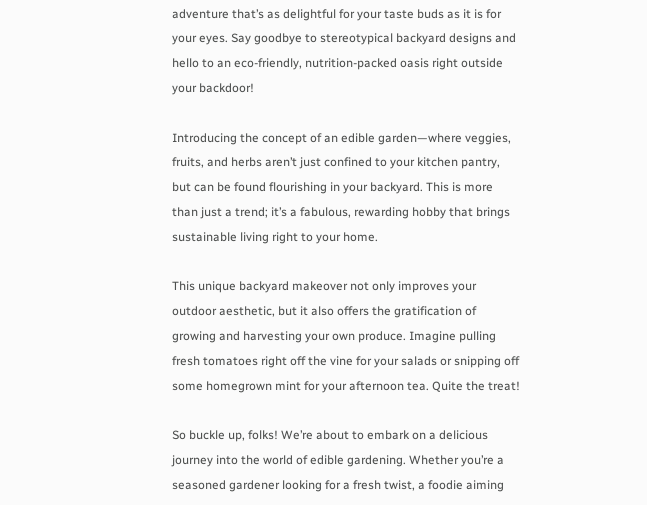adventure that’s as delightful for your taste buds as it is for your eyes. Say goodbye to stereotypical backyard designs and hello to an eco-friendly, nutrition-packed oasis right outside your backdoor!

Introducing the concept of an edible garden—where veggies, fruits, and herbs aren’t just confined to your kitchen pantry, but can be found flourishing in your backyard. This is more than just a trend; it’s a fabulous, rewarding hobby that brings sustainable living right to your home.

This unique backyard makeover not only improves your outdoor aesthetic, but it also offers the gratification of growing and harvesting your own produce. Imagine pulling fresh tomatoes right off the vine for your salads or snipping off some homegrown mint for your afternoon tea. Quite the treat!

So buckle up, folks! We’re about to embark on a delicious journey into the world of edible gardening. Whether you’re a seasoned gardener looking for a fresh twist, a foodie aiming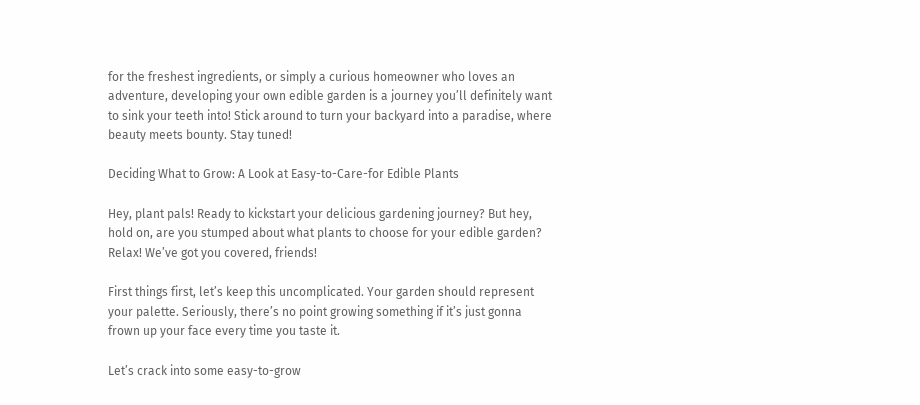for the freshest ingredients, or simply a curious homeowner who loves an adventure, developing your own edible garden is a journey you’ll definitely want to sink your teeth into! Stick around to turn your backyard into a paradise, where beauty meets bounty. Stay tuned!

Deciding What to Grow: A Look at Easy-to-Care-for Edible Plants

Hey, plant pals! Ready to kickstart your delicious gardening journey? But hey, hold on, are you stumped about what plants to choose for your edible garden? Relax! We’ve got you covered, friends!

First things first, let’s keep this uncomplicated. Your garden should represent your palette. Seriously, there’s no point growing something if it’s just gonna frown up your face every time you taste it.

Let’s crack into some easy-to-grow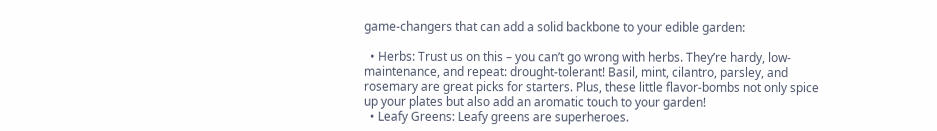game-changers that can add a solid backbone to your edible garden:

  • Herbs: Trust us on this – you can’t go wrong with herbs. They’re hardy, low-maintenance, and repeat: drought-tolerant! Basil, mint, cilantro, parsley, and rosemary are great picks for starters. Plus, these little flavor-bombs not only spice up your plates but also add an aromatic touch to your garden!
  • Leafy Greens: Leafy greens are superheroes.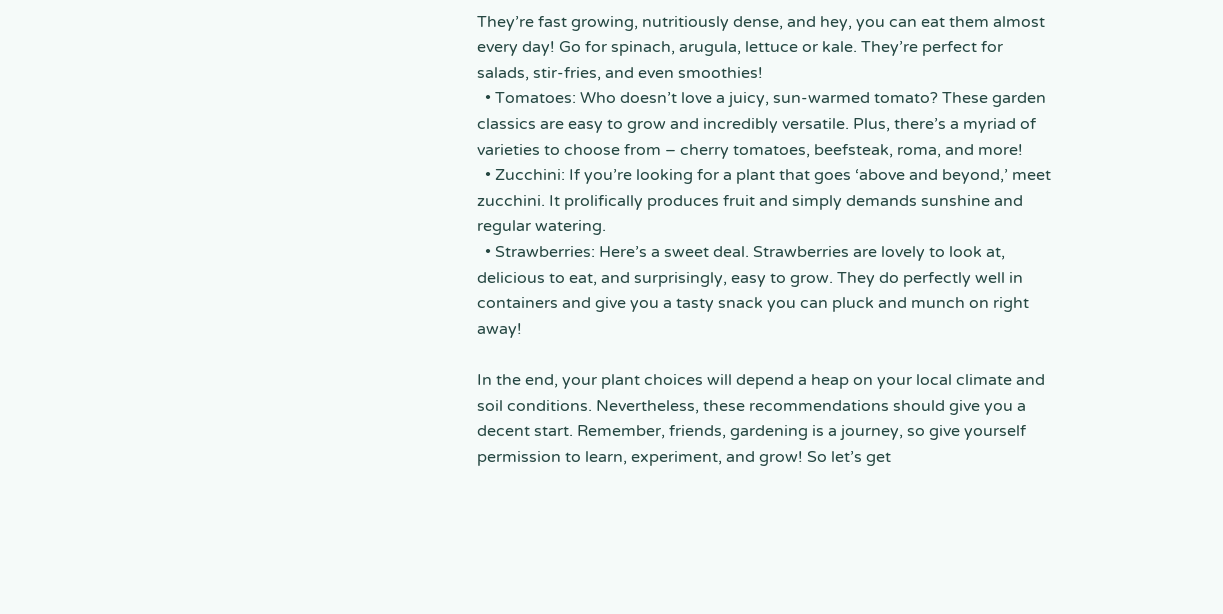They’re fast growing, nutritiously dense, and hey, you can eat them almost every day! Go for spinach, arugula, lettuce or kale. They’re perfect for salads, stir-fries, and even smoothies!
  • Tomatoes: Who doesn’t love a juicy, sun-warmed tomato? These garden classics are easy to grow and incredibly versatile. Plus, there’s a myriad of varieties to choose from – cherry tomatoes, beefsteak, roma, and more!
  • Zucchini: If you’re looking for a plant that goes ‘above and beyond,’ meet zucchini. It prolifically produces fruit and simply demands sunshine and regular watering.
  • Strawberries: Here’s a sweet deal. Strawberries are lovely to look at, delicious to eat, and surprisingly, easy to grow. They do perfectly well in containers and give you a tasty snack you can pluck and munch on right away!

In the end, your plant choices will depend a heap on your local climate and soil conditions. Nevertheless, these recommendations should give you a decent start. Remember, friends, gardening is a journey, so give yourself permission to learn, experiment, and grow! So let’s get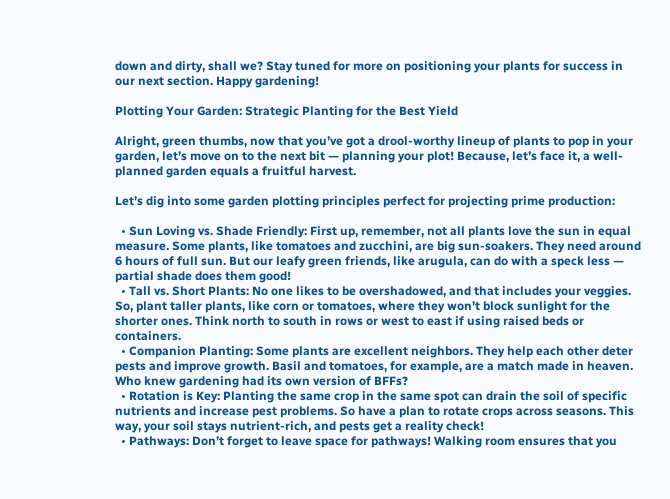down and dirty, shall we? Stay tuned for more on positioning your plants for success in our next section. Happy gardening!

Plotting Your Garden: Strategic Planting for the Best Yield

Alright, green thumbs, now that you’ve got a drool-worthy lineup of plants to pop in your garden, let’s move on to the next bit — planning your plot! Because, let’s face it, a well-planned garden equals a fruitful harvest.

Let’s dig into some garden plotting principles perfect for projecting prime production:

  • Sun Loving vs. Shade Friendly: First up, remember, not all plants love the sun in equal measure. Some plants, like tomatoes and zucchini, are big sun-soakers. They need around 6 hours of full sun. But our leafy green friends, like arugula, can do with a speck less — partial shade does them good!
  • Tall vs. Short Plants: No one likes to be overshadowed, and that includes your veggies. So, plant taller plants, like corn or tomatoes, where they won’t block sunlight for the shorter ones. Think north to south in rows or west to east if using raised beds or containers.
  • Companion Planting: Some plants are excellent neighbors. They help each other deter pests and improve growth. Basil and tomatoes, for example, are a match made in heaven. Who knew gardening had its own version of BFFs?
  • Rotation is Key: Planting the same crop in the same spot can drain the soil of specific nutrients and increase pest problems. So have a plan to rotate crops across seasons. This way, your soil stays nutrient-rich, and pests get a reality check!
  • Pathways: Don’t forget to leave space for pathways! Walking room ensures that you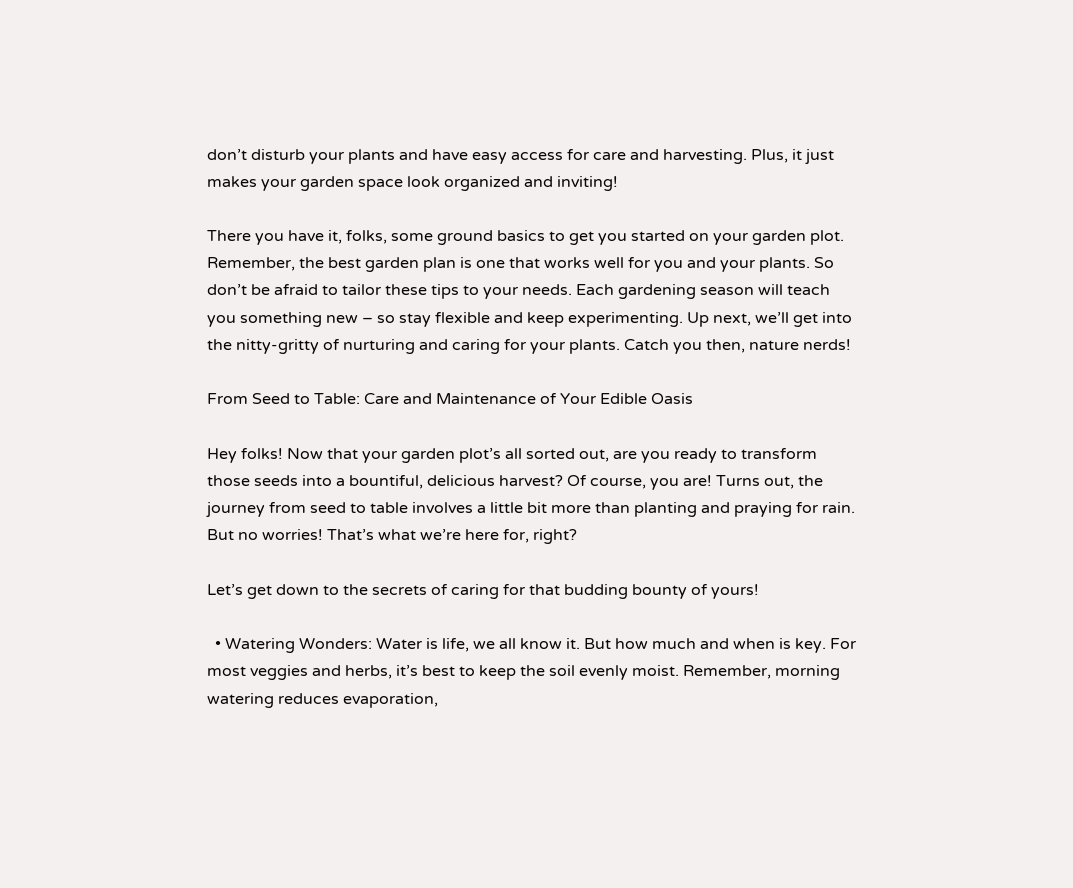don’t disturb your plants and have easy access for care and harvesting. Plus, it just makes your garden space look organized and inviting!

There you have it, folks, some ground basics to get you started on your garden plot. Remember, the best garden plan is one that works well for you and your plants. So don’t be afraid to tailor these tips to your needs. Each gardening season will teach you something new – so stay flexible and keep experimenting. Up next, we’ll get into the nitty-gritty of nurturing and caring for your plants. Catch you then, nature nerds!

From Seed to Table: Care and Maintenance of Your Edible Oasis

Hey folks! Now that your garden plot’s all sorted out, are you ready to transform those seeds into a bountiful, delicious harvest? Of course, you are! Turns out, the journey from seed to table involves a little bit more than planting and praying for rain. But no worries! That’s what we’re here for, right?

Let’s get down to the secrets of caring for that budding bounty of yours!

  • Watering Wonders: Water is life, we all know it. But how much and when is key. For most veggies and herbs, it’s best to keep the soil evenly moist. Remember, morning watering reduces evaporation,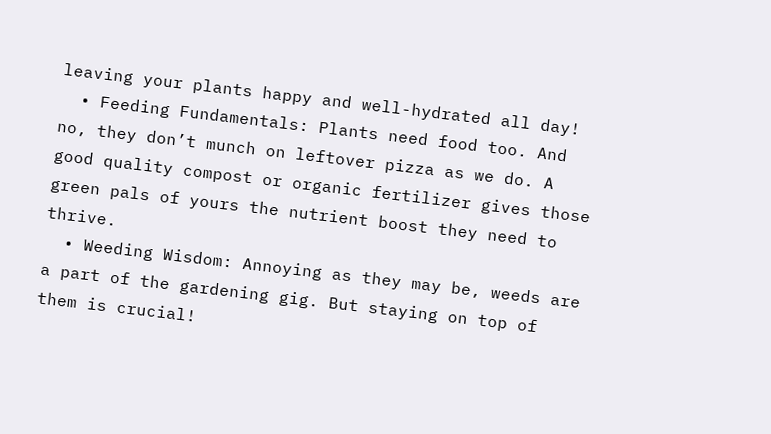leaving your plants happy and well-hydrated all day!
  • Feeding Fundamentals: Plants need food too. And no, they don’t munch on leftover pizza as we do. A good quality compost or organic fertilizer gives those green pals of yours the nutrient boost they need to thrive.
  • Weeding Wisdom: Annoying as they may be, weeds are a part of the gardening gig. But staying on top of them is crucial!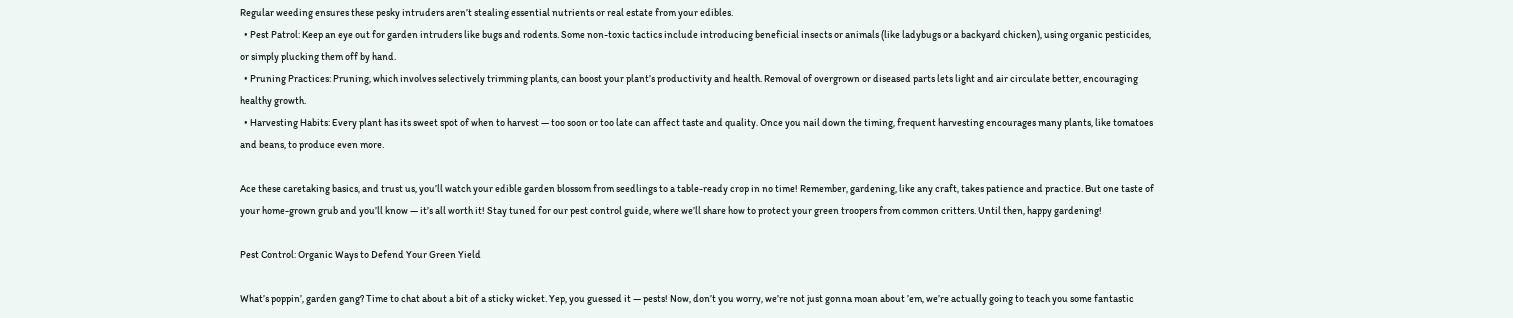Regular weeding ensures these pesky intruders aren’t stealing essential nutrients or real estate from your edibles.
  • Pest Patrol: Keep an eye out for garden intruders like bugs and rodents. Some non-toxic tactics include introducing beneficial insects or animals (like ladybugs or a backyard chicken), using organic pesticides, or simply plucking them off by hand.
  • Pruning Practices: Pruning, which involves selectively trimming plants, can boost your plant’s productivity and health. Removal of overgrown or diseased parts lets light and air circulate better, encouraging healthy growth.
  • Harvesting Habits: Every plant has its sweet spot of when to harvest — too soon or too late can affect taste and quality. Once you nail down the timing, frequent harvesting encourages many plants, like tomatoes and beans, to produce even more.

Ace these caretaking basics, and trust us, you’ll watch your edible garden blossom from seedlings to a table-ready crop in no time! Remember, gardening, like any craft, takes patience and practice. But one taste of your home-grown grub and you’ll know — it’s all worth it! Stay tuned for our pest control guide, where we’ll share how to protect your green troopers from common critters. Until then, happy gardening!

Pest Control: Organic Ways to Defend Your Green Yield

What’s poppin’, garden gang? Time to chat about a bit of a sticky wicket. Yep, you guessed it — pests! Now, don’t you worry, we’re not just gonna moan about ’em, we’re actually going to teach you some fantastic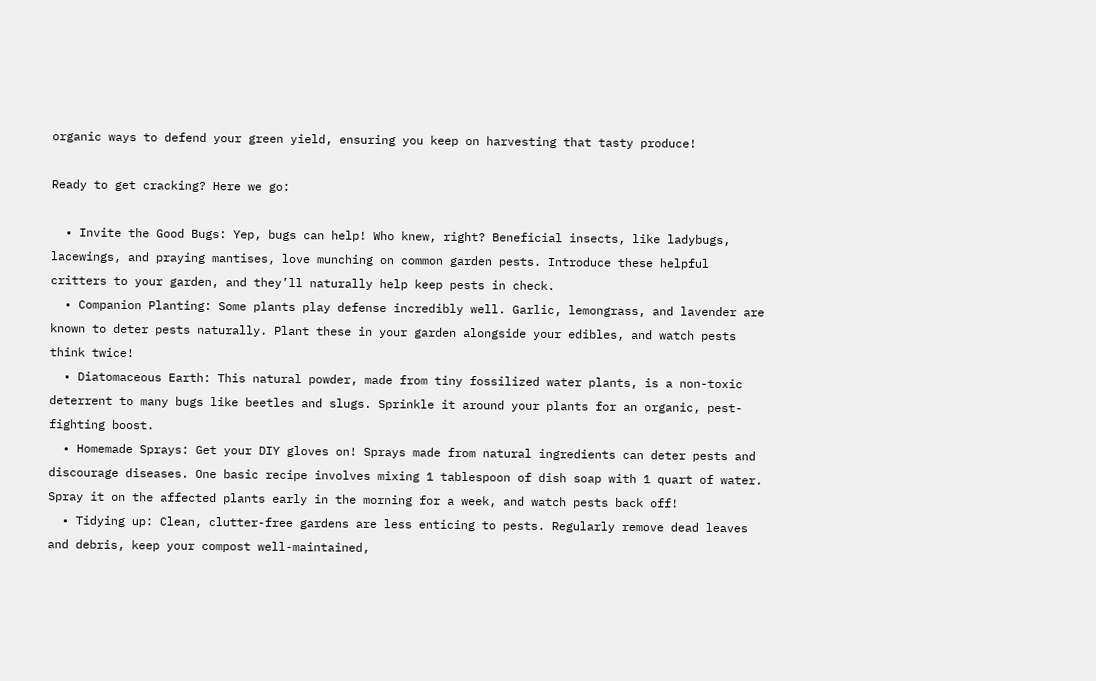organic ways to defend your green yield, ensuring you keep on harvesting that tasty produce!

Ready to get cracking? Here we go:

  • Invite the Good Bugs: Yep, bugs can help! Who knew, right? Beneficial insects, like ladybugs, lacewings, and praying mantises, love munching on common garden pests. Introduce these helpful critters to your garden, and they’ll naturally help keep pests in check.
  • Companion Planting: Some plants play defense incredibly well. Garlic, lemongrass, and lavender are known to deter pests naturally. Plant these in your garden alongside your edibles, and watch pests think twice!
  • Diatomaceous Earth: This natural powder, made from tiny fossilized water plants, is a non-toxic deterrent to many bugs like beetles and slugs. Sprinkle it around your plants for an organic, pest-fighting boost.
  • Homemade Sprays: Get your DIY gloves on! Sprays made from natural ingredients can deter pests and discourage diseases. One basic recipe involves mixing 1 tablespoon of dish soap with 1 quart of water. Spray it on the affected plants early in the morning for a week, and watch pests back off!
  • Tidying up: Clean, clutter-free gardens are less enticing to pests. Regularly remove dead leaves and debris, keep your compost well-maintained,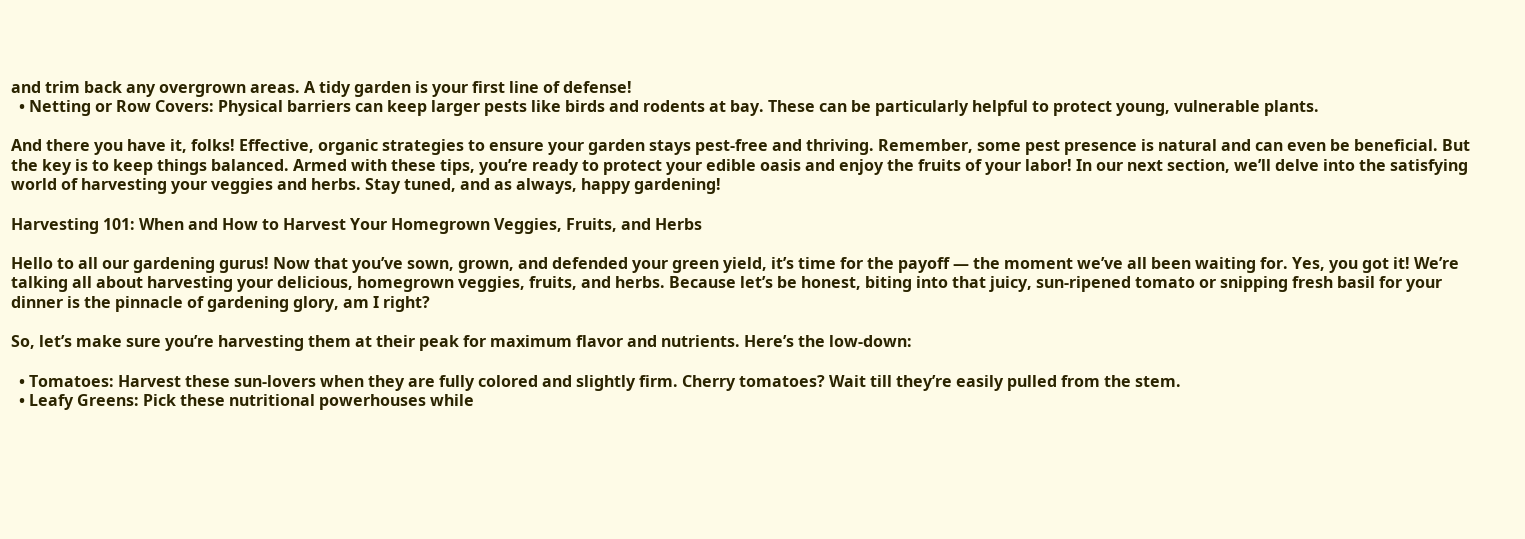and trim back any overgrown areas. A tidy garden is your first line of defense!
  • Netting or Row Covers: Physical barriers can keep larger pests like birds and rodents at bay. These can be particularly helpful to protect young, vulnerable plants.

And there you have it, folks! Effective, organic strategies to ensure your garden stays pest-free and thriving. Remember, some pest presence is natural and can even be beneficial. But the key is to keep things balanced. Armed with these tips, you’re ready to protect your edible oasis and enjoy the fruits of your labor! In our next section, we’ll delve into the satisfying world of harvesting your veggies and herbs. Stay tuned, and as always, happy gardening!

Harvesting 101: When and How to Harvest Your Homegrown Veggies, Fruits, and Herbs

Hello to all our gardening gurus! Now that you’ve sown, grown, and defended your green yield, it’s time for the payoff — the moment we’ve all been waiting for. Yes, you got it! We’re talking all about harvesting your delicious, homegrown veggies, fruits, and herbs. Because let’s be honest, biting into that juicy, sun-ripened tomato or snipping fresh basil for your dinner is the pinnacle of gardening glory, am I right?

So, let’s make sure you’re harvesting them at their peak for maximum flavor and nutrients. Here’s the low-down:

  • Tomatoes: Harvest these sun-lovers when they are fully colored and slightly firm. Cherry tomatoes? Wait till they’re easily pulled from the stem.
  • Leafy Greens: Pick these nutritional powerhouses while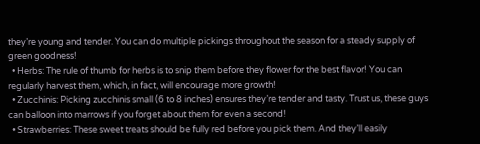they’re young and tender. You can do multiple pickings throughout the season for a steady supply of green goodness!
  • Herbs: The rule of thumb for herbs is to snip them before they flower for the best flavor! You can regularly harvest them, which, in fact, will encourage more growth!
  • Zucchinis: Picking zucchinis small (6 to 8 inches) ensures they’re tender and tasty. Trust us, these guys can balloon into marrows if you forget about them for even a second!
  • Strawberries: These sweet treats should be fully red before you pick them. And they’ll easily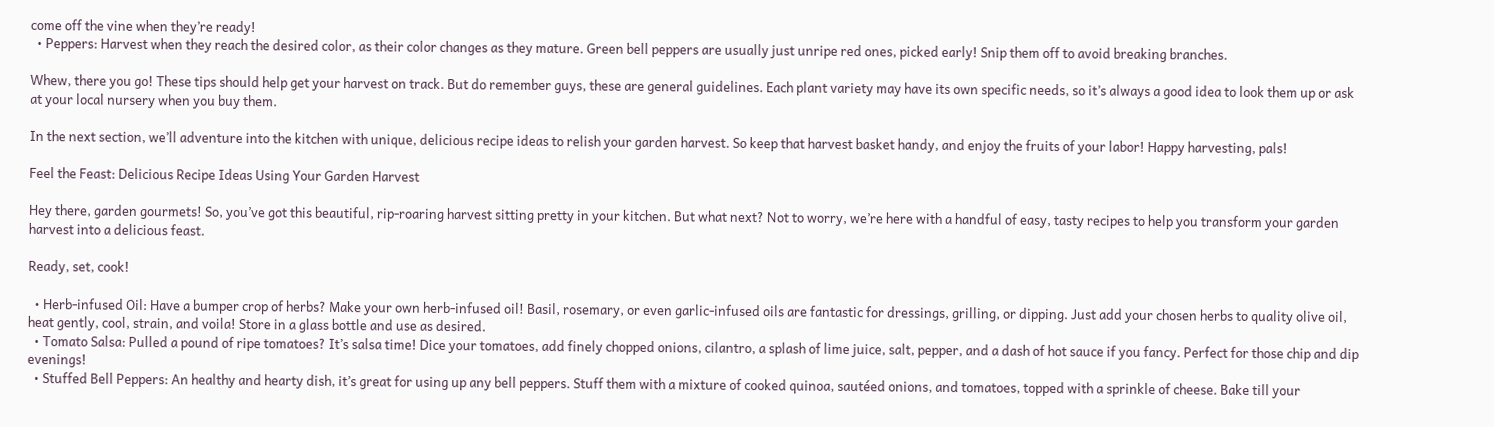come off the vine when they’re ready!
  • Peppers: Harvest when they reach the desired color, as their color changes as they mature. Green bell peppers are usually just unripe red ones, picked early! Snip them off to avoid breaking branches.

Whew, there you go! These tips should help get your harvest on track. But do remember guys, these are general guidelines. Each plant variety may have its own specific needs, so it’s always a good idea to look them up or ask at your local nursery when you buy them.

In the next section, we’ll adventure into the kitchen with unique, delicious recipe ideas to relish your garden harvest. So keep that harvest basket handy, and enjoy the fruits of your labor! Happy harvesting, pals!

Feel the Feast: Delicious Recipe Ideas Using Your Garden Harvest

Hey there, garden gourmets! So, you’ve got this beautiful, rip-roaring harvest sitting pretty in your kitchen. But what next? Not to worry, we’re here with a handful of easy, tasty recipes to help you transform your garden harvest into a delicious feast.

Ready, set, cook!

  • Herb-infused Oil: Have a bumper crop of herbs? Make your own herb-infused oil! Basil, rosemary, or even garlic-infused oils are fantastic for dressings, grilling, or dipping. Just add your chosen herbs to quality olive oil, heat gently, cool, strain, and voila! Store in a glass bottle and use as desired.
  • Tomato Salsa: Pulled a pound of ripe tomatoes? It’s salsa time! Dice your tomatoes, add finely chopped onions, cilantro, a splash of lime juice, salt, pepper, and a dash of hot sauce if you fancy. Perfect for those chip and dip evenings!
  • Stuffed Bell Peppers: An healthy and hearty dish, it’s great for using up any bell peppers. Stuff them with a mixture of cooked quinoa, sautéed onions, and tomatoes, topped with a sprinkle of cheese. Bake till your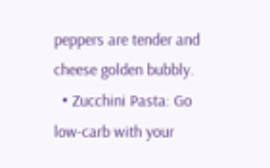peppers are tender and cheese golden bubbly.
  • Zucchini Pasta: Go low-carb with your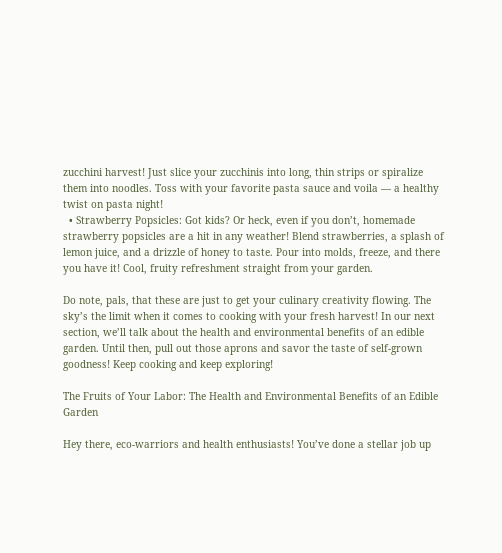zucchini harvest! Just slice your zucchinis into long, thin strips or spiralize them into noodles. Toss with your favorite pasta sauce and voila — a healthy twist on pasta night!
  • Strawberry Popsicles: Got kids? Or heck, even if you don’t, homemade strawberry popsicles are a hit in any weather! Blend strawberries, a splash of lemon juice, and a drizzle of honey to taste. Pour into molds, freeze, and there you have it! Cool, fruity refreshment straight from your garden.

Do note, pals, that these are just to get your culinary creativity flowing. The sky’s the limit when it comes to cooking with your fresh harvest! In our next section, we’ll talk about the health and environmental benefits of an edible garden. Until then, pull out those aprons and savor the taste of self-grown goodness! Keep cooking and keep exploring!

The Fruits of Your Labor: The Health and Environmental Benefits of an Edible Garden

Hey there, eco-warriors and health enthusiasts! You’ve done a stellar job up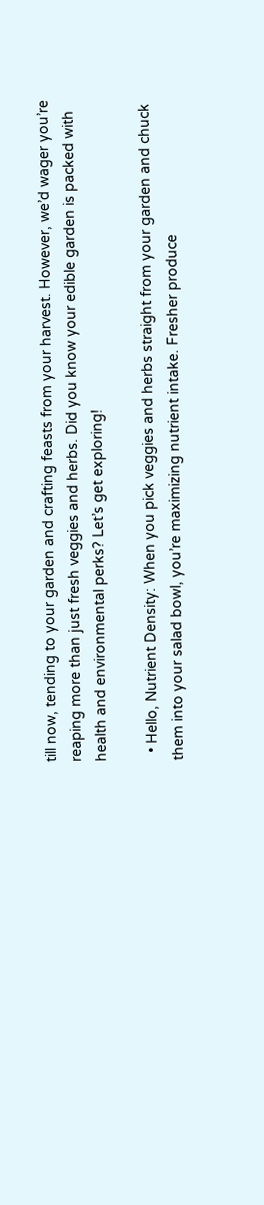till now, tending to your garden and crafting feasts from your harvest. However, we’d wager you’re reaping more than just fresh veggies and herbs. Did you know your edible garden is packed with health and environmental perks? Let’s get exploring!

  • Hello, Nutrient Density: When you pick veggies and herbs straight from your garden and chuck them into your salad bowl, you’re maximizing nutrient intake. Fresher produce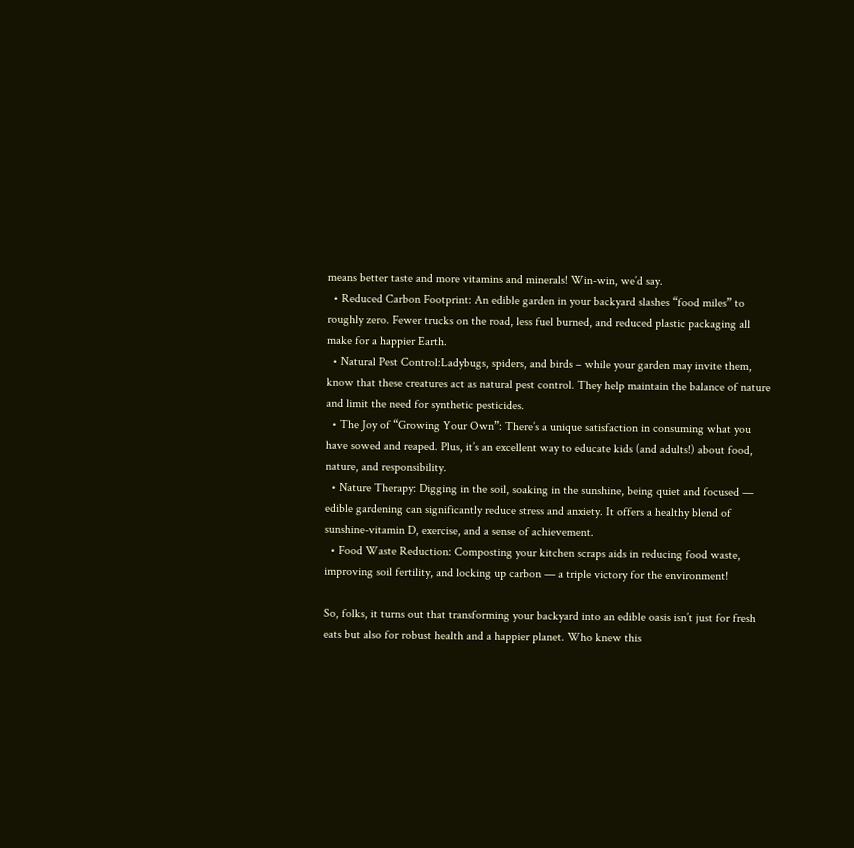means better taste and more vitamins and minerals! Win-win, we’d say.
  • Reduced Carbon Footprint: An edible garden in your backyard slashes “food miles” to roughly zero. Fewer trucks on the road, less fuel burned, and reduced plastic packaging all make for a happier Earth.
  • Natural Pest Control:Ladybugs, spiders, and birds – while your garden may invite them, know that these creatures act as natural pest control. They help maintain the balance of nature and limit the need for synthetic pesticides.
  • The Joy of “Growing Your Own”: There’s a unique satisfaction in consuming what you have sowed and reaped. Plus, it’s an excellent way to educate kids (and adults!) about food, nature, and responsibility.
  • Nature Therapy: Digging in the soil, soaking in the sunshine, being quiet and focused — edible gardening can significantly reduce stress and anxiety. It offers a healthy blend of sunshine-vitamin D, exercise, and a sense of achievement.
  • Food Waste Reduction: Composting your kitchen scraps aids in reducing food waste, improving soil fertility, and locking up carbon — a triple victory for the environment!

So, folks, it turns out that transforming your backyard into an edible oasis isn’t just for fresh eats but also for robust health and a happier planet. Who knew this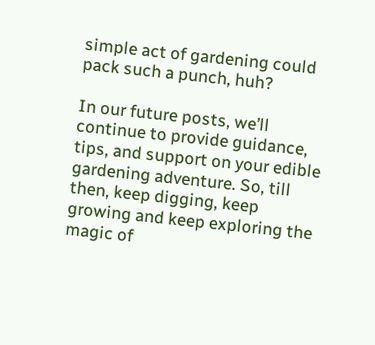simple act of gardening could pack such a punch, huh?

In our future posts, we’ll continue to provide guidance, tips, and support on your edible gardening adventure. So, till then, keep digging, keep growing and keep exploring the magic of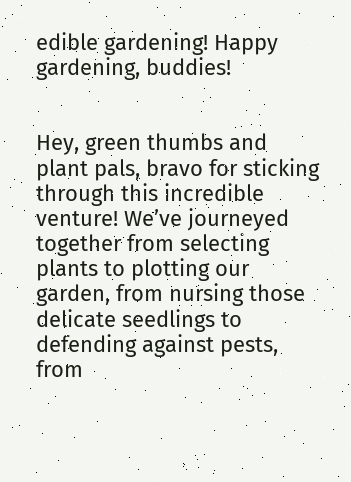edible gardening! Happy gardening, buddies!


Hey, green thumbs and plant pals, bravo for sticking through this incredible venture! We’ve journeyed together from selecting plants to plotting our garden, from nursing those delicate seedlings to defending against pests, from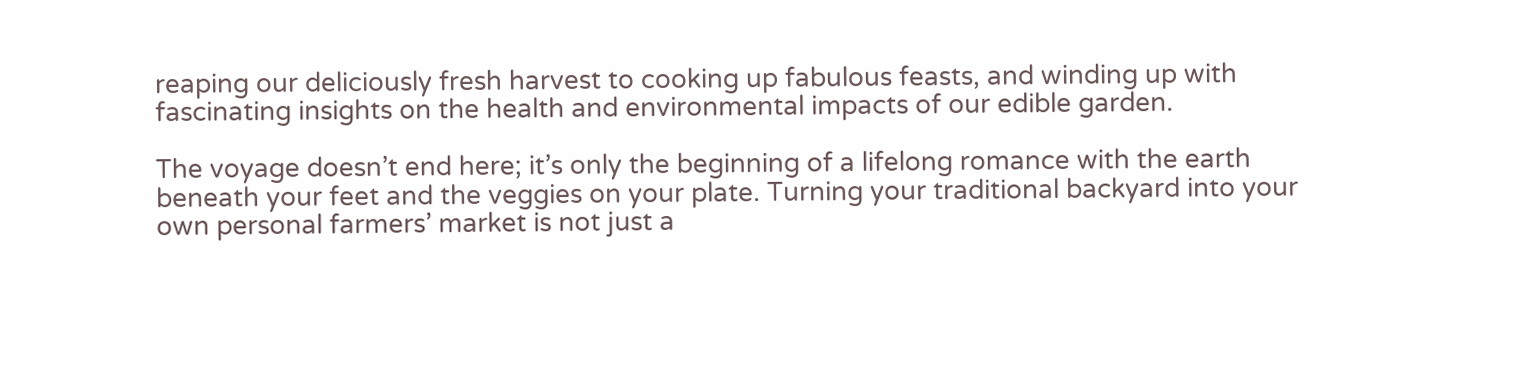reaping our deliciously fresh harvest to cooking up fabulous feasts, and winding up with fascinating insights on the health and environmental impacts of our edible garden.

The voyage doesn’t end here; it’s only the beginning of a lifelong romance with the earth beneath your feet and the veggies on your plate. Turning your traditional backyard into your own personal farmers’ market is not just a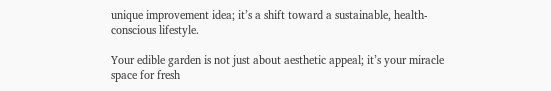unique improvement idea; it’s a shift toward a sustainable, health-conscious lifestyle.

Your edible garden is not just about aesthetic appeal; it’s your miracle space for fresh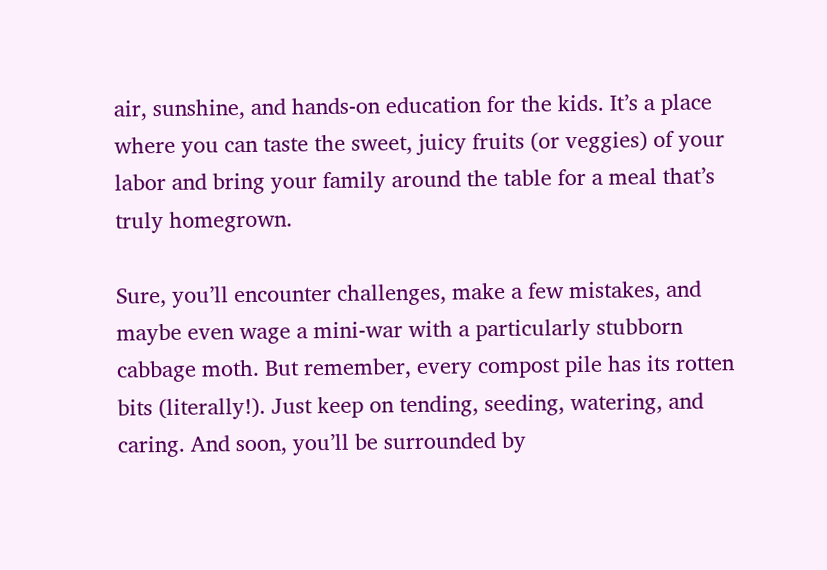air, sunshine, and hands-on education for the kids. It’s a place where you can taste the sweet, juicy fruits (or veggies) of your labor and bring your family around the table for a meal that’s truly homegrown.

Sure, you’ll encounter challenges, make a few mistakes, and maybe even wage a mini-war with a particularly stubborn cabbage moth. But remember, every compost pile has its rotten bits (literally!). Just keep on tending, seeding, watering, and caring. And soon, you’ll be surrounded by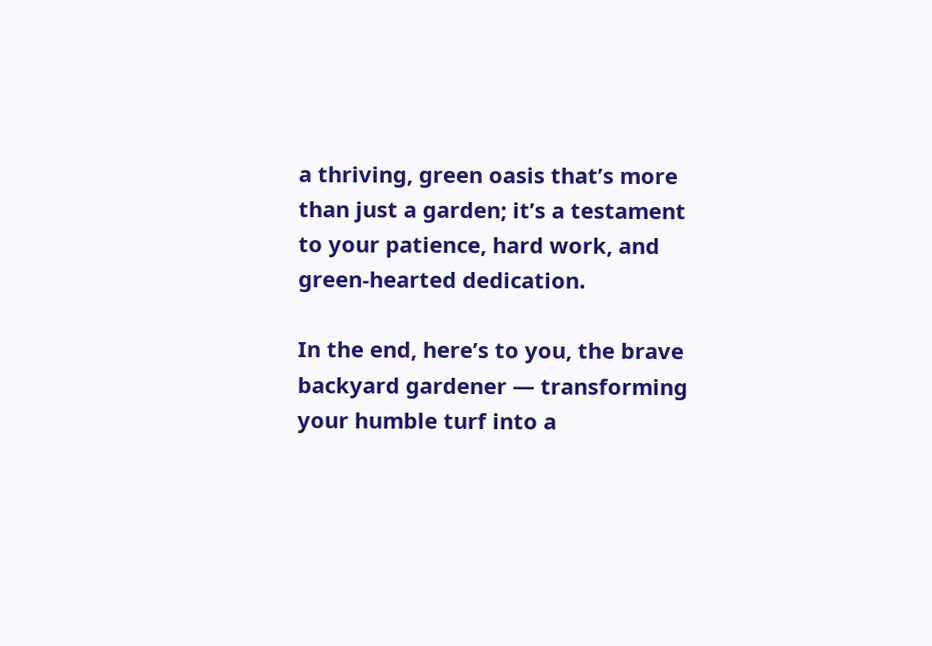a thriving, green oasis that’s more than just a garden; it’s a testament to your patience, hard work, and green-hearted dedication.

In the end, here’s to you, the brave backyard gardener — transforming your humble turf into a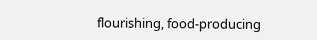flourishing, food-producing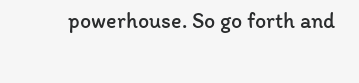powerhouse. So go forth and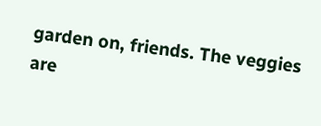garden on, friends. The veggies are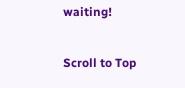waiting!

Scroll to Top